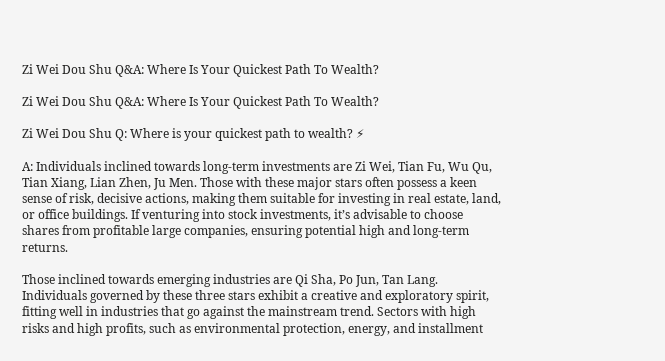Zi Wei Dou Shu Q&A: Where Is Your Quickest Path To Wealth?

Zi Wei Dou Shu Q&A: Where Is Your Quickest Path To Wealth?

Zi Wei Dou Shu Q: Where is your quickest path to wealth? ⚡

A: Individuals inclined towards long-term investments are Zi Wei, Tian Fu, Wu Qu, Tian Xiang, Lian Zhen, Ju Men. Those with these major stars often possess a keen sense of risk, decisive actions, making them suitable for investing in real estate, land, or office buildings. If venturing into stock investments, it’s advisable to choose shares from profitable large companies, ensuring potential high and long-term returns.

Those inclined towards emerging industries are Qi Sha, Po Jun, Tan Lang. Individuals governed by these three stars exhibit a creative and exploratory spirit, fitting well in industries that go against the mainstream trend. Sectors with high risks and high profits, such as environmental protection, energy, and installment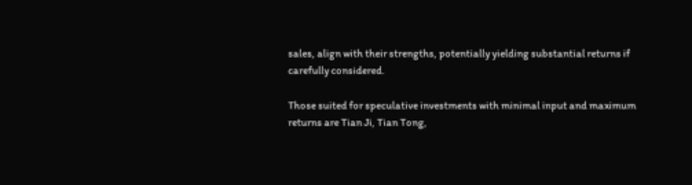sales, align with their strengths, potentially yielding substantial returns if carefully considered.

Those suited for speculative investments with minimal input and maximum returns are Tian Ji, Tian Tong,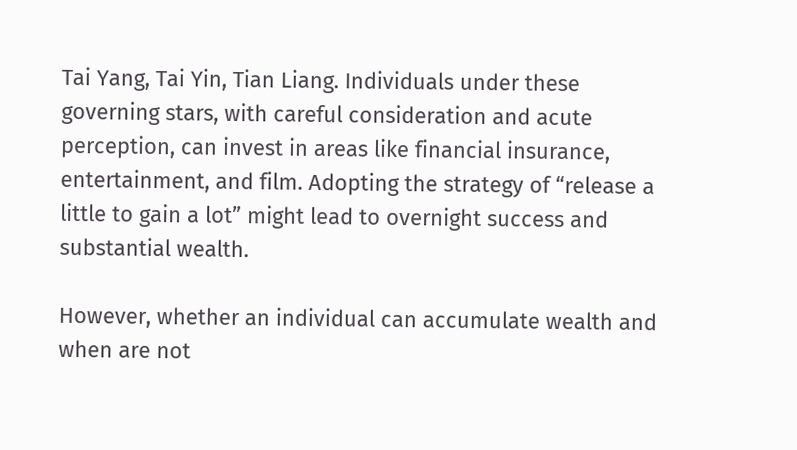Tai Yang, Tai Yin, Tian Liang. Individuals under these governing stars, with careful consideration and acute perception, can invest in areas like financial insurance, entertainment, and film. Adopting the strategy of “release a little to gain a lot” might lead to overnight success and substantial wealth.

However, whether an individual can accumulate wealth and when are not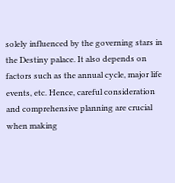solely influenced by the governing stars in the Destiny palace. It also depends on factors such as the annual cycle, major life events, etc. Hence, careful consideration and comprehensive planning are crucial when making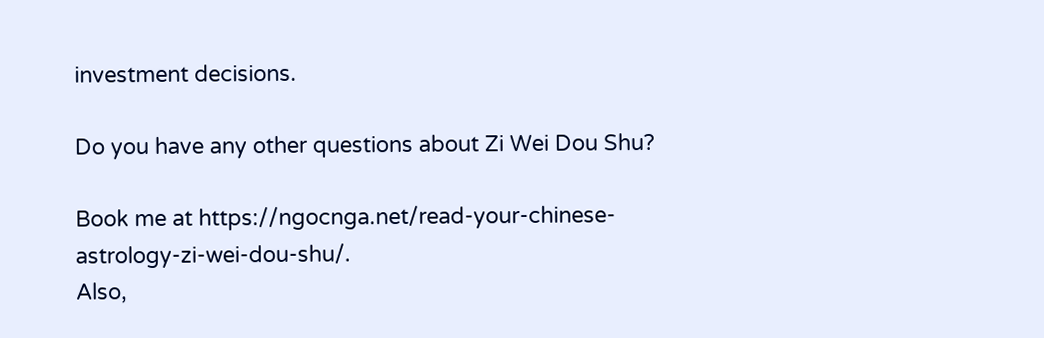investment decisions.

Do you have any other questions about Zi Wei Dou Shu?

Book me at https://ngocnga.net/read-your-chinese-astrology-zi-wei-dou-shu/.
Also,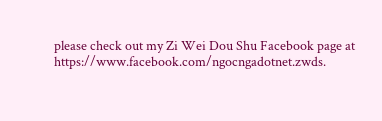please check out my Zi Wei Dou Shu Facebook page at https://www.facebook.com/ngocngadotnet.zwds.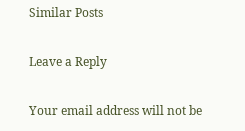Similar Posts

Leave a Reply

Your email address will not be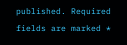published. Required fields are marked *